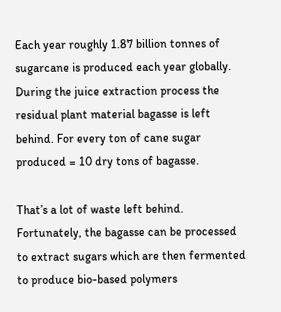Each year roughly 1.87 billion tonnes of sugarcane is produced each year globally. During the juice extraction process the residual plant material bagasse is left behind. For every ton of cane sugar produced = 10 dry tons of bagasse.

That’s a lot of waste left behind. Fortunately, the bagasse can be processed to extract sugars which are then fermented to produce bio-based polymers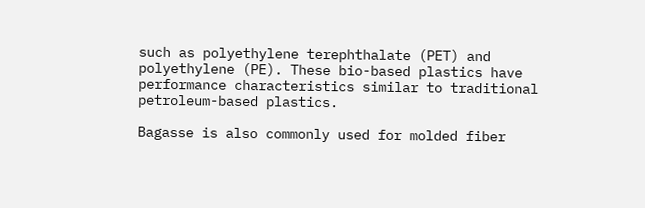such as polyethylene terephthalate (PET) and polyethylene (PE). These bio-based plastics have performance characteristics similar to traditional petroleum-based plastics.

Bagasse is also commonly used for molded fiber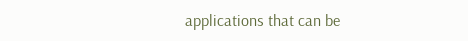applications that can be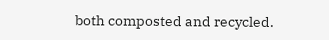both composted and recycled.